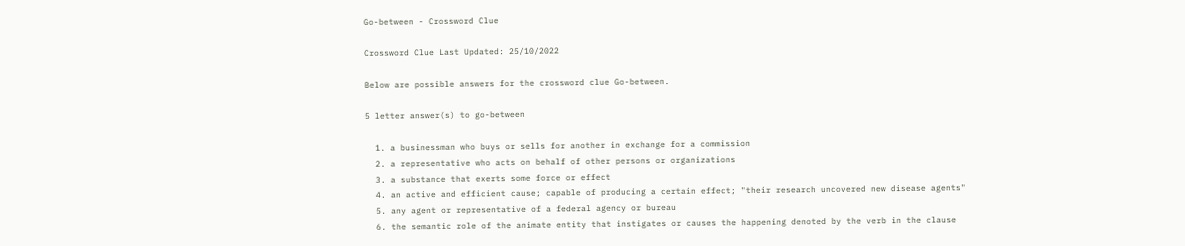Go-between - Crossword Clue

Crossword Clue Last Updated: 25/10/2022

Below are possible answers for the crossword clue Go-between.

5 letter answer(s) to go-between

  1. a businessman who buys or sells for another in exchange for a commission
  2. a representative who acts on behalf of other persons or organizations
  3. a substance that exerts some force or effect
  4. an active and efficient cause; capable of producing a certain effect; "their research uncovered new disease agents"
  5. any agent or representative of a federal agency or bureau
  6. the semantic role of the animate entity that instigates or causes the happening denoted by the verb in the clause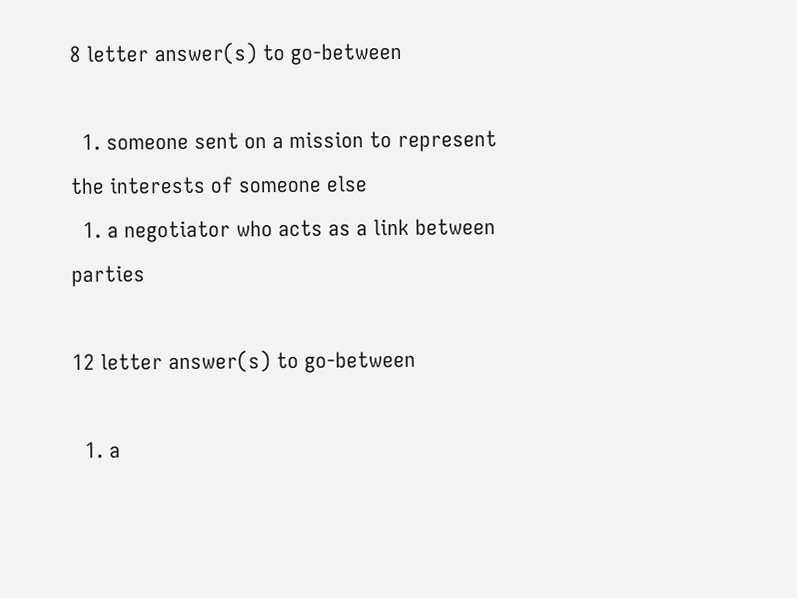8 letter answer(s) to go-between

  1. someone sent on a mission to represent the interests of someone else
  1. a negotiator who acts as a link between parties

12 letter answer(s) to go-between

  1. a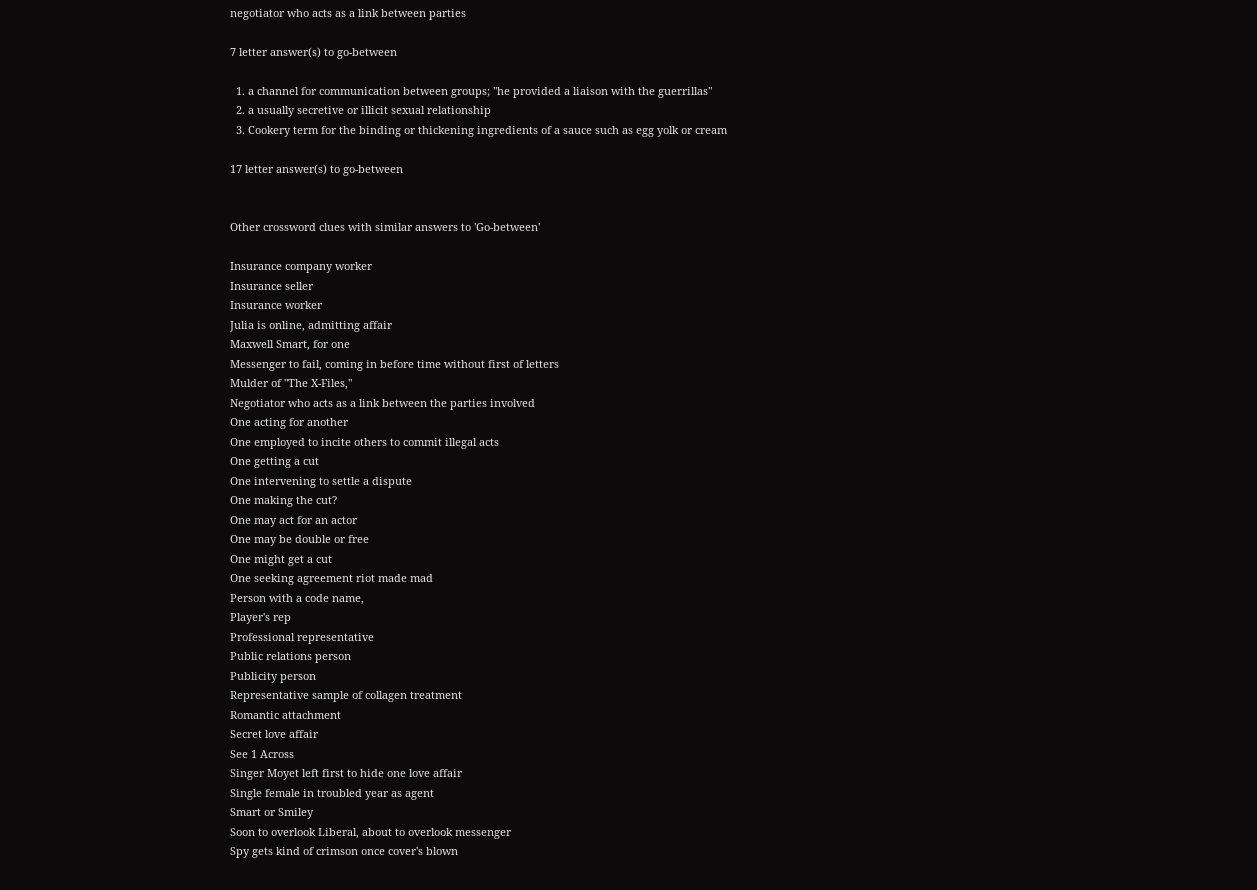negotiator who acts as a link between parties

7 letter answer(s) to go-between

  1. a channel for communication between groups; "he provided a liaison with the guerrillas"
  2. a usually secretive or illicit sexual relationship
  3. Cookery term for the binding or thickening ingredients of a sauce such as egg yolk or cream

17 letter answer(s) to go-between


Other crossword clues with similar answers to 'Go-between'

Insurance company worker
Insurance seller
Insurance worker
Julia is online, admitting affair
Maxwell Smart, for one
Messenger to fail, coming in before time without first of letters
Mulder of "The X-Files,"
Negotiator who acts as a link between the parties involved
One acting for another
One employed to incite others to commit illegal acts
One getting a cut
One intervening to settle a dispute
One making the cut?
One may act for an actor
One may be double or free
One might get a cut
One seeking agreement riot made mad
Person with a code name,
Player's rep
Professional representative
Public relations person
Publicity person
Representative sample of collagen treatment
Romantic attachment
Secret love affair
See 1 Across
Singer Moyet left first to hide one love affair
Single female in troubled year as agent
Smart or Smiley
Soon to overlook Liberal, about to overlook messenger
Spy gets kind of crimson once cover's blown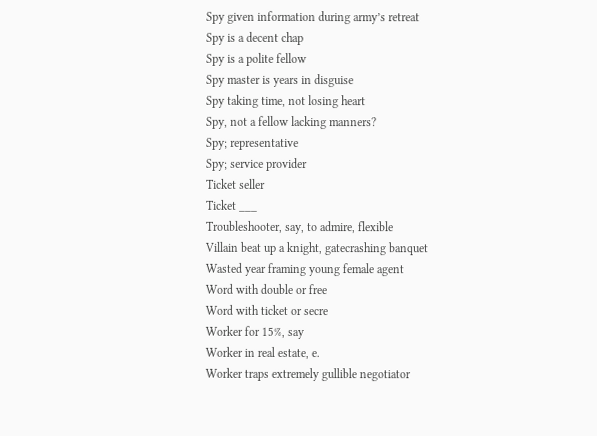Spy given information during army’s retreat
Spy is a decent chap
Spy is a polite fellow
Spy master is years in disguise
Spy taking time, not losing heart
Spy, not a fellow lacking manners?
Spy; representative
Spy; service provider
Ticket seller
Ticket ___
Troubleshooter, say, to admire, flexible
Villain beat up a knight, gatecrashing banquet
Wasted year framing young female agent
Word with double or free
Word with ticket or secre
Worker for 15%, say
Worker in real estate, e.
Worker traps extremely gullible negotiator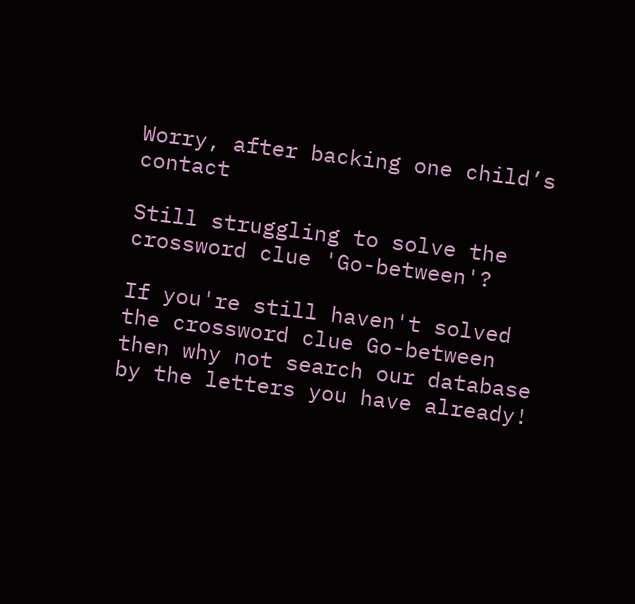Worry, after backing one child’s contact

Still struggling to solve the crossword clue 'Go-between'?

If you're still haven't solved the crossword clue Go-between then why not search our database by the letters you have already!